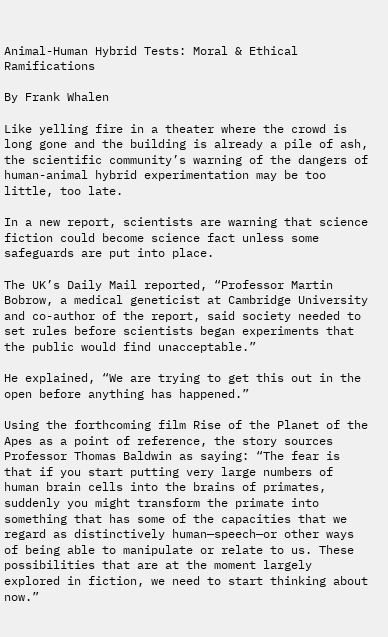Animal-Human Hybrid Tests: Moral & Ethical Ramifications

By Frank Whalen

Like yelling fire in a theater where the crowd is long gone and the building is already a pile of ash, the scientific community’s warning of the dangers of human-animal hybrid experimentation may be too little, too late.

In a new report, scientists are warning that science fiction could become science fact unless some safeguards are put into place.

The UK’s Daily Mail reported, “Professor Martin Bobrow, a medical geneticist at Cambridge University and co-author of the report, said society needed to set rules before scientists began experiments that the public would find unacceptable.”

He explained, “We are trying to get this out in the open before anything has happened.”

Using the forthcoming film Rise of the Planet of the Apes as a point of reference, the story sources Professor Thomas Baldwin as saying: “The fear is that if you start putting very large numbers of human brain cells into the brains of primates, suddenly you might transform the primate into something that has some of the capacities that we regard as distinctively human—speech—or other ways of being able to manipulate or relate to us. These possibilities that are at the moment largely explored in fiction, we need to start thinking about now.”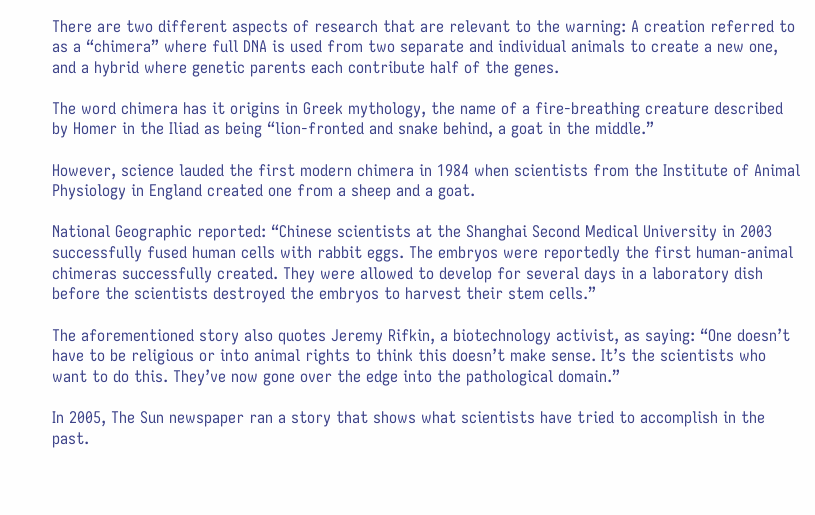There are two different aspects of research that are relevant to the warning: A creation referred to as a “chimera” where full DNA is used from two separate and individual animals to create a new one, and a hybrid where genetic parents each contribute half of the genes.

The word chimera has it origins in Greek mythology, the name of a fire-breathing creature described by Homer in the Iliad as being “lion-fronted and snake behind, a goat in the middle.”

However, science lauded the first modern chimera in 1984 when scientists from the Institute of Animal Physiology in England created one from a sheep and a goat.

National Geographic reported: “Chinese scientists at the Shanghai Second Medical University in 2003 successfully fused human cells with rabbit eggs. The embryos were reportedly the first human-animal chimeras successfully created. They were allowed to develop for several days in a laboratory dish before the scientists destroyed the embryos to harvest their stem cells.”

The aforementioned story also quotes Jeremy Rifkin, a biotechnology activist, as saying: “One doesn’t have to be religious or into animal rights to think this doesn’t make sense. It’s the scientists who want to do this. They’ve now gone over the edge into the pathological domain.”

In 2005, The Sun newspaper ran a story that shows what scientists have tried to accomplish in the past.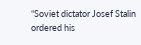“Soviet dictator Josef Stalin ordered his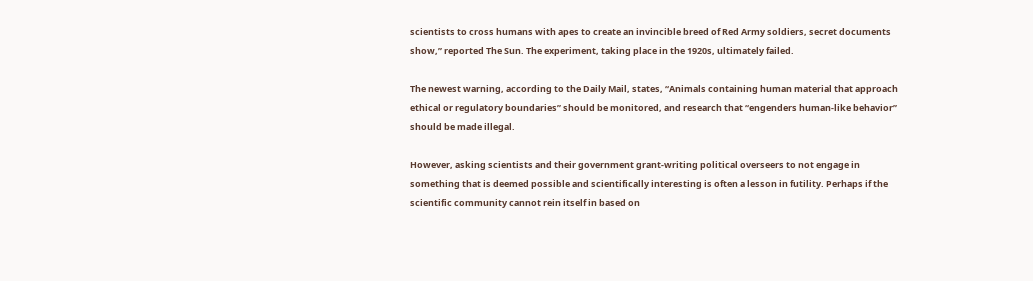scientists to cross humans with apes to create an invincible breed of Red Army soldiers, secret documents show,” reported The Sun. The experiment, taking place in the 1920s, ultimately failed.

The newest warning, according to the Daily Mail, states, “Animals containing human material that approach ethical or regulatory boundaries” should be monitored, and research that “engenders human-like behavior” should be made illegal.

However, asking scientists and their government grant-writing political overseers to not engage in something that is deemed possible and scientifically interesting is often a lesson in futility. Perhaps if the scientific community cannot rein itself in based on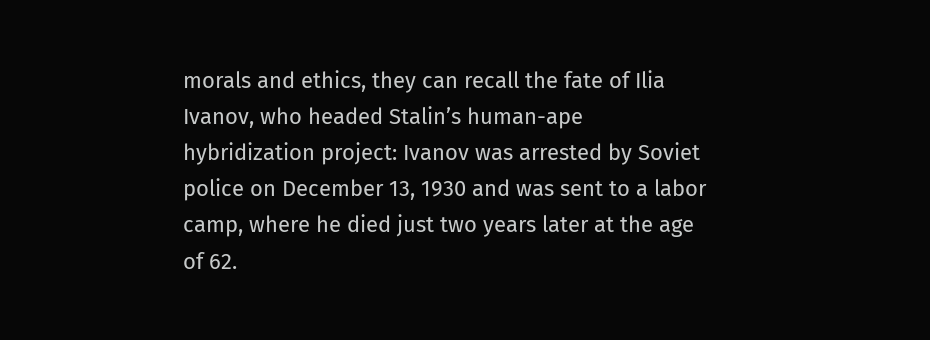morals and ethics, they can recall the fate of Ilia Ivanov, who headed Stalin’s human-ape hybridization project: Ivanov was arrested by Soviet police on December 13, 1930 and was sent to a labor camp, where he died just two years later at the age of 62.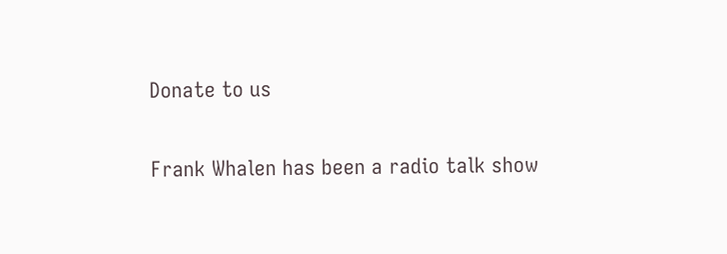Donate to us

Frank Whalen has been a radio talk show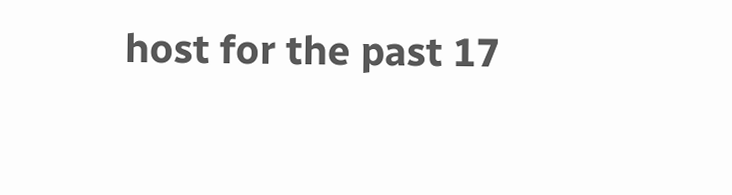host for the past 17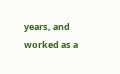years, and worked as a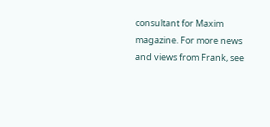consultant for Maxim magazine. For more news  and views from Frank, see